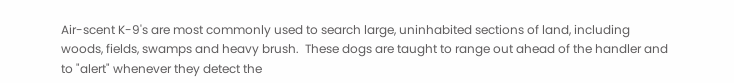Air-scent K-9's are most commonly used to search large, uninhabited sections of land, including woods, fields, swamps and heavy brush.  These dogs are taught to range out ahead of the handler and to "alert" whenever they detect the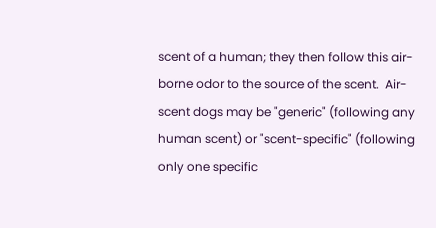scent of a human; they then follow this air-borne odor to the source of the scent.  Air-scent dogs may be "generic" (following any human scent) or "scent-specific" (following only one specific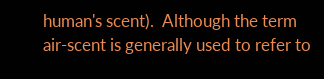human's scent).  Although the term air-scent is generally used to refer to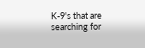K-9's that are searching for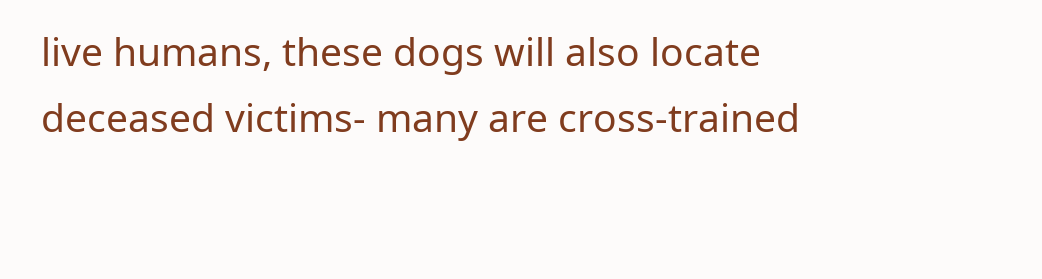live humans, these dogs will also locate deceased victims- many are cross-trained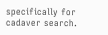specifically for cadaver search.